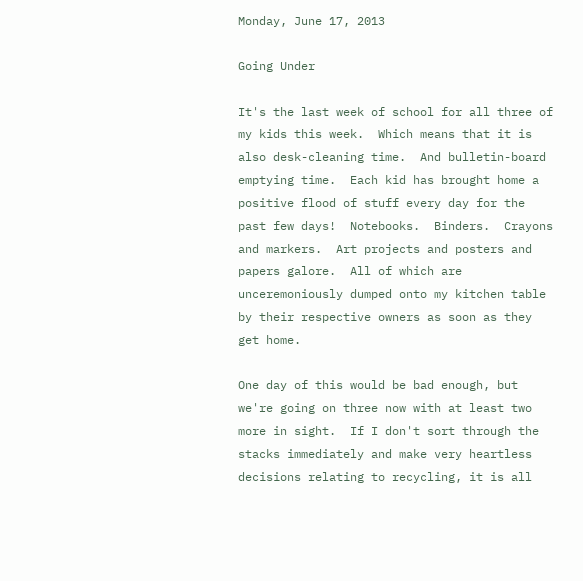Monday, June 17, 2013

Going Under

It's the last week of school for all three of my kids this week.  Which means that it is also desk-cleaning time.  And bulletin-board emptying time.  Each kid has brought home a positive flood of stuff every day for the past few days!  Notebooks.  Binders.  Crayons and markers.  Art projects and posters and papers galore.  All of which are unceremoniously dumped onto my kitchen table by their respective owners as soon as they get home.

One day of this would be bad enough, but we're going on three now with at least two more in sight.  If I don't sort through the stacks immediately and make very heartless decisions relating to recycling, it is all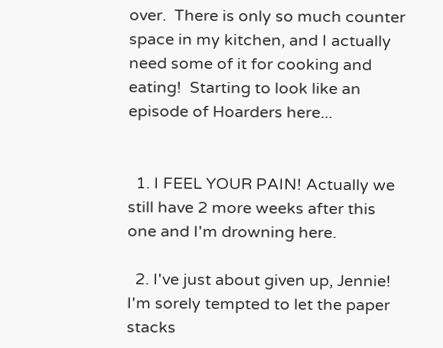over.  There is only so much counter space in my kitchen, and I actually need some of it for cooking and eating!  Starting to look like an episode of Hoarders here...


  1. I FEEL YOUR PAIN! Actually we still have 2 more weeks after this one and I'm drowning here.

  2. I've just about given up, Jennie! I'm sorely tempted to let the paper stacks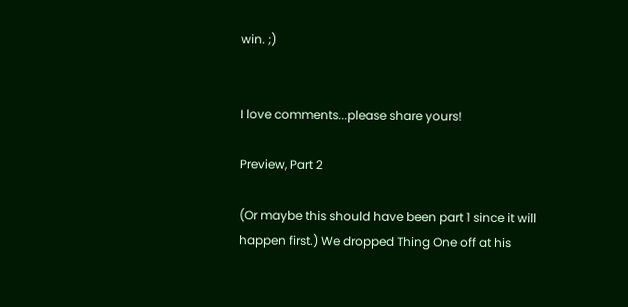win. ;)


I love comments...please share yours!

Preview, Part 2

(Or maybe this should have been part 1 since it will happen first.) We dropped Thing One off at his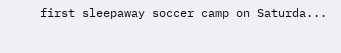first sleepaway soccer camp on Saturda...